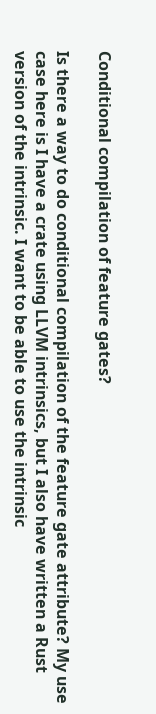Conditional compilation of feature gates?

Is there a way to do conditional compilation of the feature gate attribute? My use case here is I have a crate using LLVM intrinsics, but I also have written a Rust version of the intrinsic. I want to be able to use the intrinsic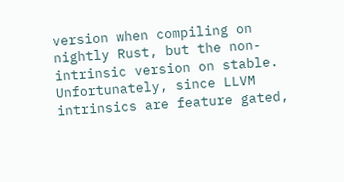version when compiling on nightly Rust, but the non-intrinsic version on stable. Unfortunately, since LLVM intrinsics are feature gated,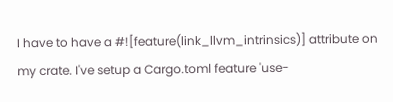I have to have a #![feature(link_llvm_intrinsics)] attribute on my crate. I've setup a Cargo.toml feature 'use-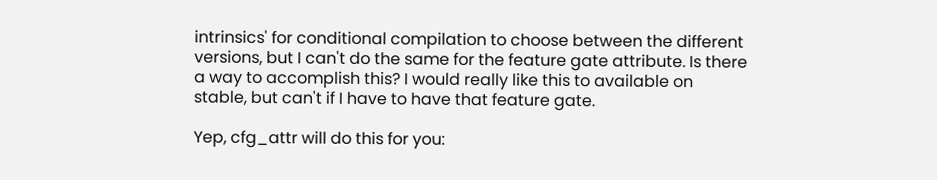intrinsics' for conditional compilation to choose between the different versions, but I can't do the same for the feature gate attribute. Is there a way to accomplish this? I would really like this to available on stable, but can't if I have to have that feature gate.

Yep, cfg_attr will do this for you: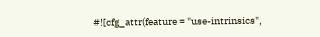#![cfg_attr(feature = "use-intrinsics",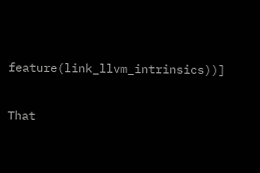feature(link_llvm_intrinsics))]

That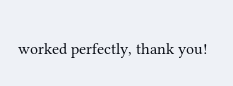worked perfectly, thank you!